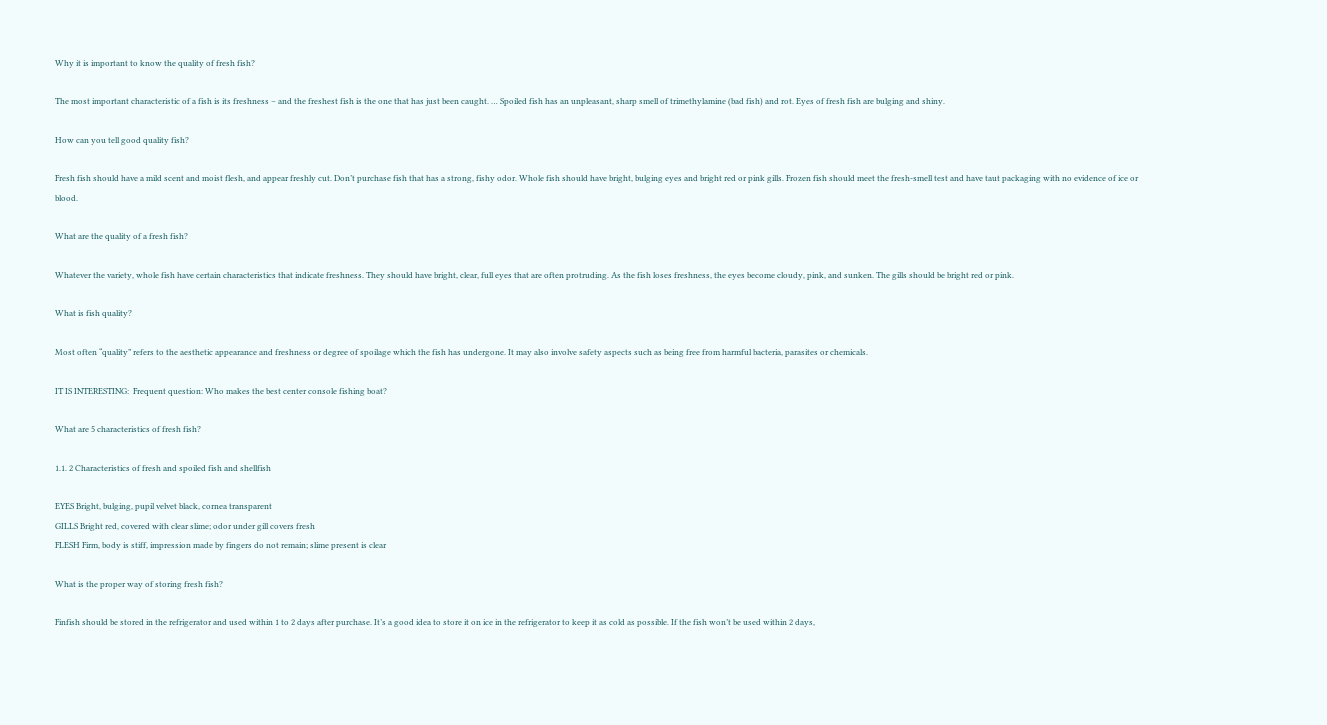Why it is important to know the quality of fresh fish?

The most important characteristic of a fish is its freshness – and the freshest fish is the one that has just been caught. … Spoiled fish has an unpleasant, sharp smell of trimethylamine (bad fish) and rot. Eyes of fresh fish are bulging and shiny.

How can you tell good quality fish?

Fresh fish should have a mild scent and moist flesh, and appear freshly cut. Don’t purchase fish that has a strong, fishy odor. Whole fish should have bright, bulging eyes and bright red or pink gills. Frozen fish should meet the fresh-smell test and have taut packaging with no evidence of ice or blood.

What are the quality of a fresh fish?

Whatever the variety, whole fish have certain characteristics that indicate freshness. They should have bright, clear, full eyes that are often protruding. As the fish loses freshness, the eyes become cloudy, pink, and sunken. The gills should be bright red or pink.

What is fish quality?

Most often “quality” refers to the aesthetic appearance and freshness or degree of spoilage which the fish has undergone. It may also involve safety aspects such as being free from harmful bacteria, parasites or chemicals.

IT IS INTERESTING:  Frequent question: Who makes the best center console fishing boat?

What are 5 characteristics of fresh fish?

1.1. 2 Characteristics of fresh and spoiled fish and shellfish

EYES Bright, bulging, pupil velvet black, cornea transparent
GILLS Bright red, covered with clear slime; odor under gill covers fresh
FLESH Firm, body is stiff, impression made by fingers do not remain; slime present is clear

What is the proper way of storing fresh fish?

Finfish should be stored in the refrigerator and used within 1 to 2 days after purchase. It’s a good idea to store it on ice in the refrigerator to keep it as cold as possible. If the fish won’t be used within 2 days,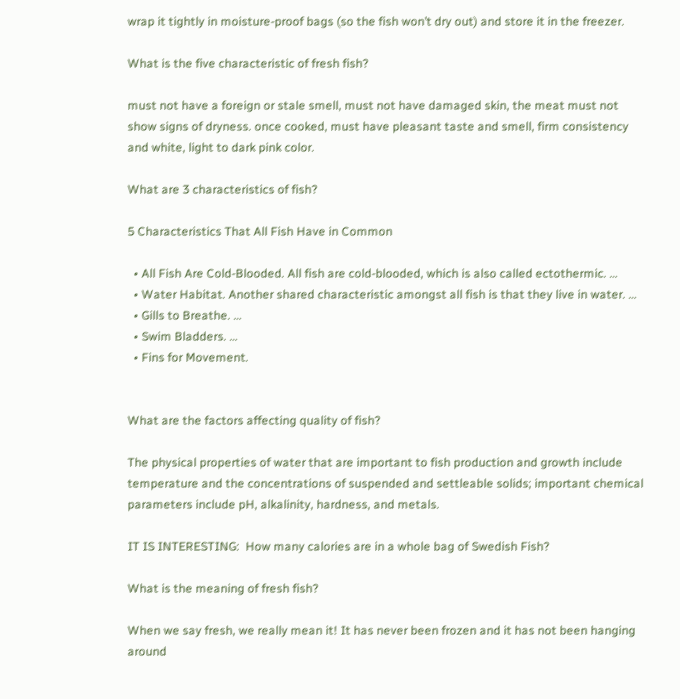wrap it tightly in moisture-proof bags (so the fish won’t dry out) and store it in the freezer.

What is the five characteristic of fresh fish?

must not have a foreign or stale smell, must not have damaged skin, the meat must not show signs of dryness. once cooked, must have pleasant taste and smell, firm consistency and white, light to dark pink color.

What are 3 characteristics of fish?

5 Characteristics That All Fish Have in Common

  • All Fish Are Cold-Blooded. All fish are cold-blooded, which is also called ectothermic. …
  • Water Habitat. Another shared characteristic amongst all fish is that they live in water. …
  • Gills to Breathe. …
  • Swim Bladders. …
  • Fins for Movement.


What are the factors affecting quality of fish?

The physical properties of water that are important to fish production and growth include temperature and the concentrations of suspended and settleable solids; important chemical parameters include pH, alkalinity, hardness, and metals.

IT IS INTERESTING:  How many calories are in a whole bag of Swedish Fish?

What is the meaning of fresh fish?

When we say fresh, we really mean it! It has never been frozen and it has not been hanging around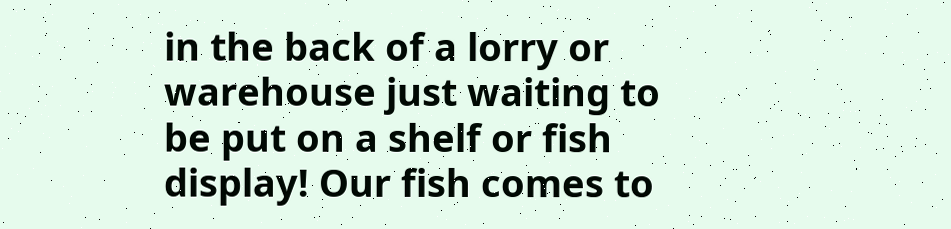in the back of a lorry or warehouse just waiting to be put on a shelf or fish display! Our fish comes to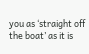you as ‘straight off the boat’ as it is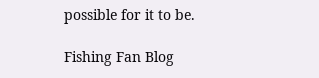possible for it to be.

Fishing Fan Blog